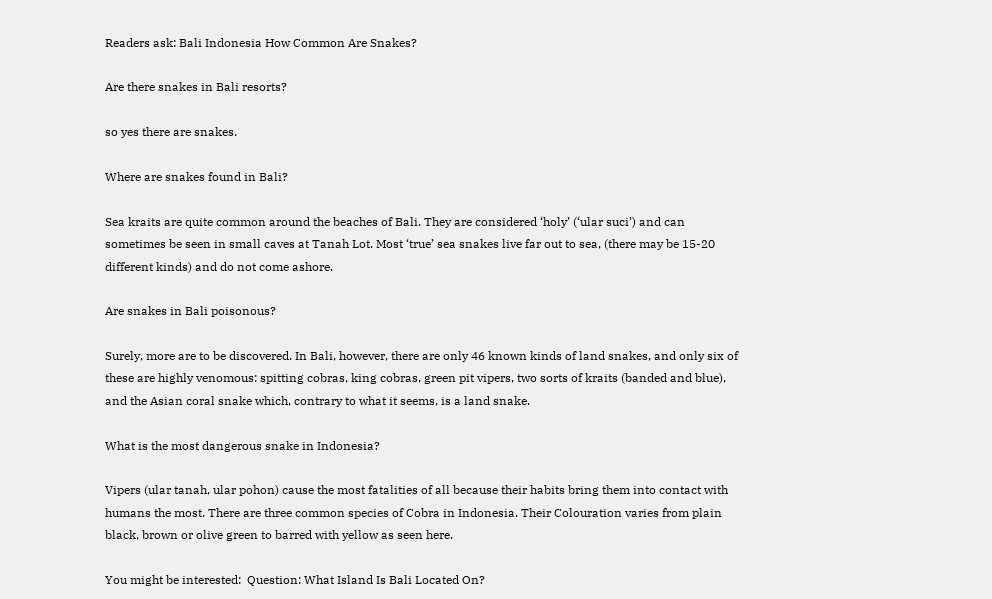Readers ask: Bali Indonesia How Common Are Snakes?

Are there snakes in Bali resorts?

so yes there are snakes.

Where are snakes found in Bali?

Sea kraits are quite common around the beaches of Bali. They are considered ‘holy’ (‘ular suci’) and can sometimes be seen in small caves at Tanah Lot. Most ‘true’ sea snakes live far out to sea, (there may be 15-20 different kinds) and do not come ashore.

Are snakes in Bali poisonous?

Surely, more are to be discovered. In Bali, however, there are only 46 known kinds of land snakes, and only six of these are highly venomous: spitting cobras, king cobras, green pit vipers, two sorts of kraits (banded and blue), and the Asian coral snake which, contrary to what it seems, is a land snake.

What is the most dangerous snake in Indonesia?

Vipers (ular tanah, ular pohon) cause the most fatalities of all because their habits bring them into contact with humans the most. There are three common species of Cobra in Indonesia. Their Colouration varies from plain black, brown or olive green to barred with yellow as seen here.

You might be interested:  Question: What Island Is Bali Located On?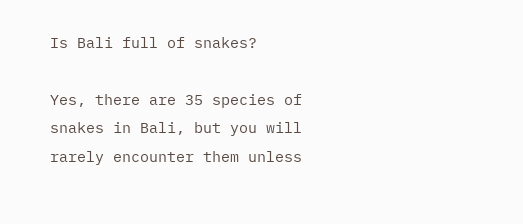Is Bali full of snakes?

Yes, there are 35 species of snakes in Bali, but you will rarely encounter them unless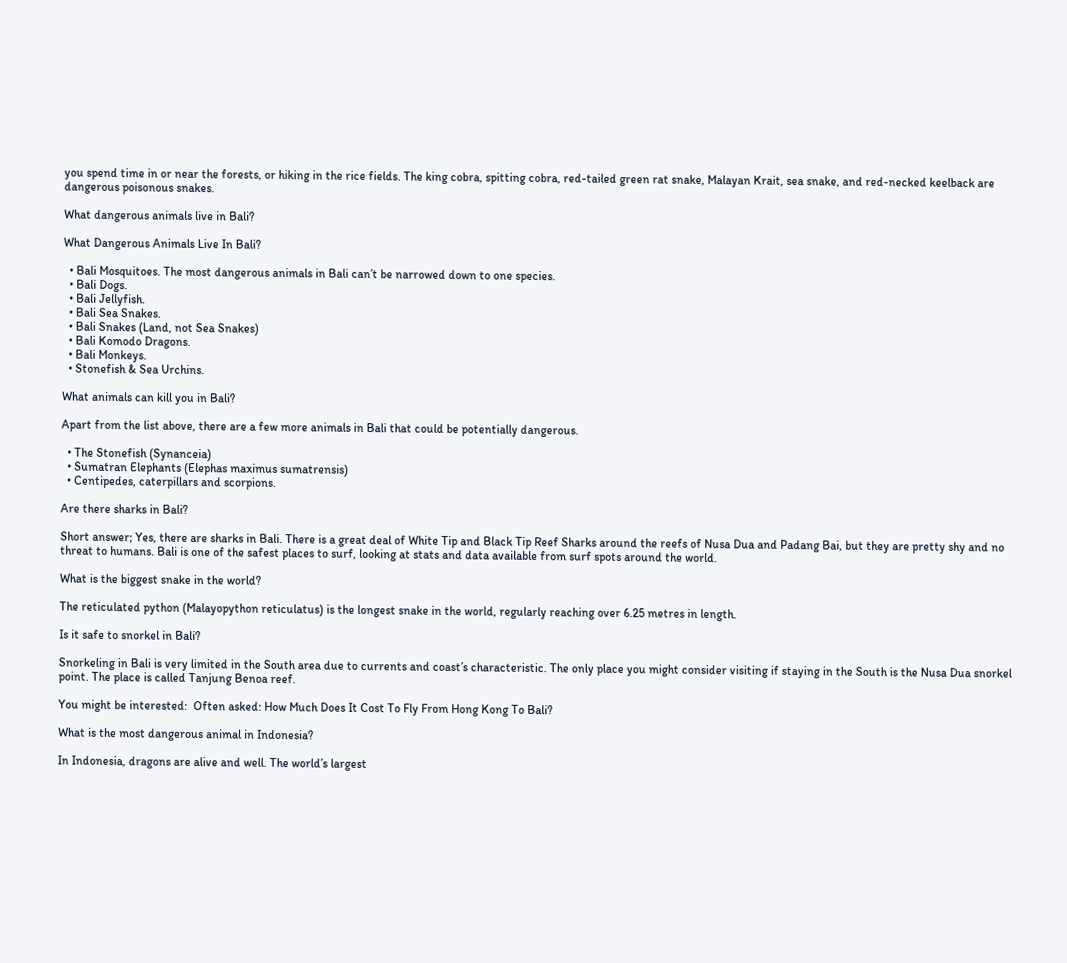you spend time in or near the forests, or hiking in the rice fields. The king cobra, spitting cobra, red-tailed green rat snake, Malayan Krait, sea snake, and red-necked keelback are dangerous poisonous snakes.

What dangerous animals live in Bali?

What Dangerous Animals Live In Bali?

  • Bali Mosquitoes. The most dangerous animals in Bali can’t be narrowed down to one species.
  • Bali Dogs.
  • Bali Jellyfish.
  • Bali Sea Snakes.
  • Bali Snakes (Land, not Sea Snakes)
  • Bali Komodo Dragons.
  • Bali Monkeys.
  • Stonefish & Sea Urchins.

What animals can kill you in Bali?

Apart from the list above, there are a few more animals in Bali that could be potentially dangerous.

  • The Stonefish (Synanceia)
  • Sumatran Elephants (Elephas maximus sumatrensis)
  • Centipedes, caterpillars and scorpions.

Are there sharks in Bali?

Short answer; Yes, there are sharks in Bali. There is a great deal of White Tip and Black Tip Reef Sharks around the reefs of Nusa Dua and Padang Bai, but they are pretty shy and no threat to humans. Bali is one of the safest places to surf, looking at stats and data available from surf spots around the world.

What is the biggest snake in the world?

The reticulated python (Malayopython reticulatus) is the longest snake in the world, regularly reaching over 6.25 metres in length.

Is it safe to snorkel in Bali?

Snorkeling in Bali is very limited in the South area due to currents and coast’s characteristic. The only place you might consider visiting if staying in the South is the Nusa Dua snorkel point. The place is called Tanjung Benoa reef.

You might be interested:  Often asked: How Much Does It Cost To Fly From Hong Kong To Bali?

What is the most dangerous animal in Indonesia?

In Indonesia, dragons are alive and well. The world’s largest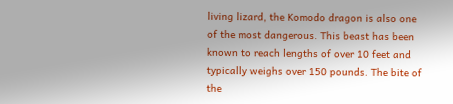living lizard, the Komodo dragon is also one of the most dangerous. This beast has been known to reach lengths of over 10 feet and typically weighs over 150 pounds. The bite of the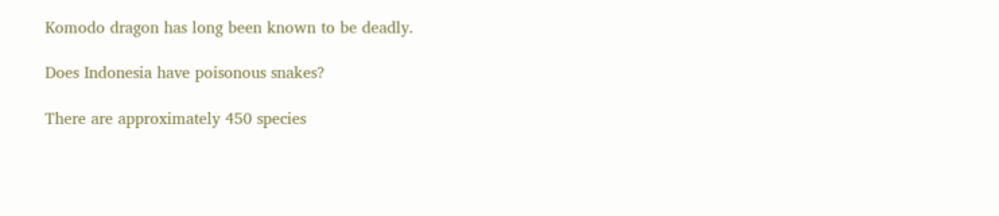Komodo dragon has long been known to be deadly.

Does Indonesia have poisonous snakes?

There are approximately 450 species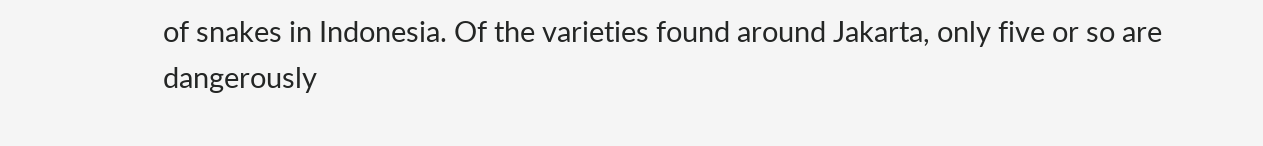of snakes in Indonesia. Of the varieties found around Jakarta, only five or so are dangerously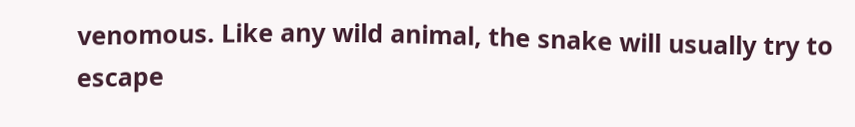venomous. Like any wild animal, the snake will usually try to escape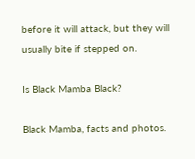before it will attack, but they will usually bite if stepped on.

Is Black Mamba Black?

Black Mamba, facts and photos.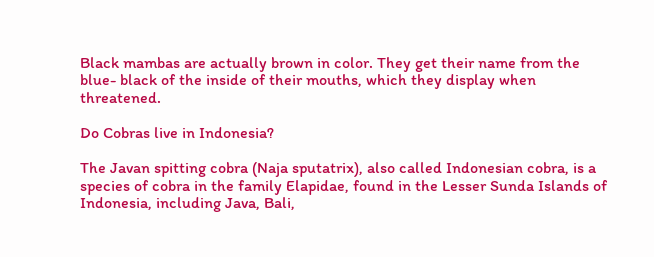Black mambas are actually brown in color. They get their name from the blue- black of the inside of their mouths, which they display when threatened.

Do Cobras live in Indonesia?

The Javan spitting cobra (Naja sputatrix), also called Indonesian cobra, is a species of cobra in the family Elapidae, found in the Lesser Sunda Islands of Indonesia, including Java, Bali,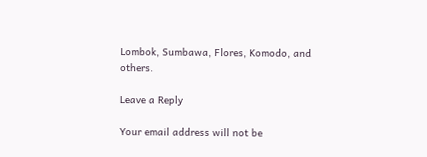Lombok, Sumbawa, Flores, Komodo, and others.

Leave a Reply

Your email address will not be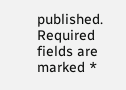published. Required fields are marked *